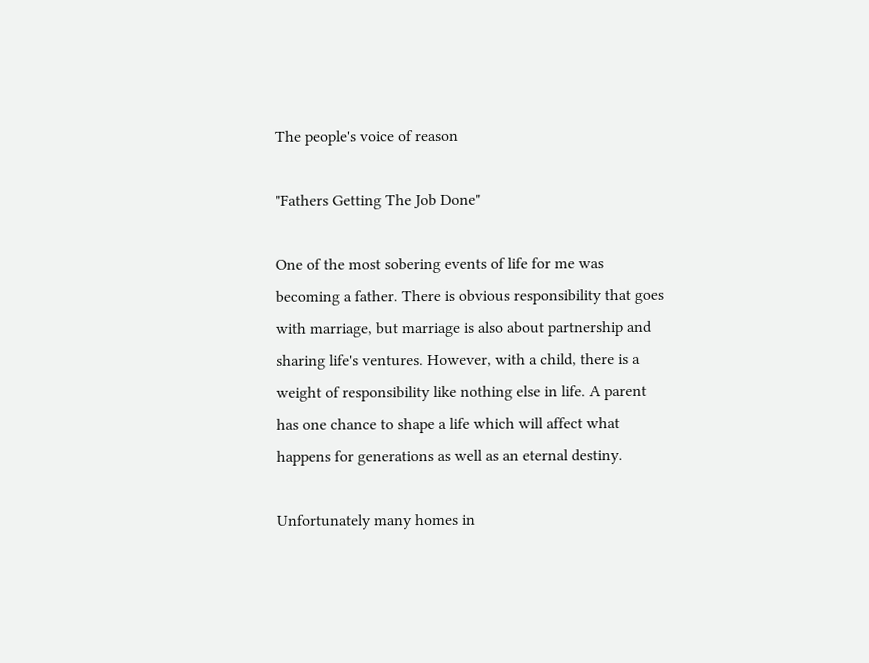The people's voice of reason

"Fathers Getting The Job Done"

One of the most sobering events of life for me was becoming a father. There is obvious responsibility that goes with marriage, but marriage is also about partnership and sharing life's ventures. However, with a child, there is a weight of responsibility like nothing else in life. A parent has one chance to shape a life which will affect what happens for generations as well as an eternal destiny.

Unfortunately many homes in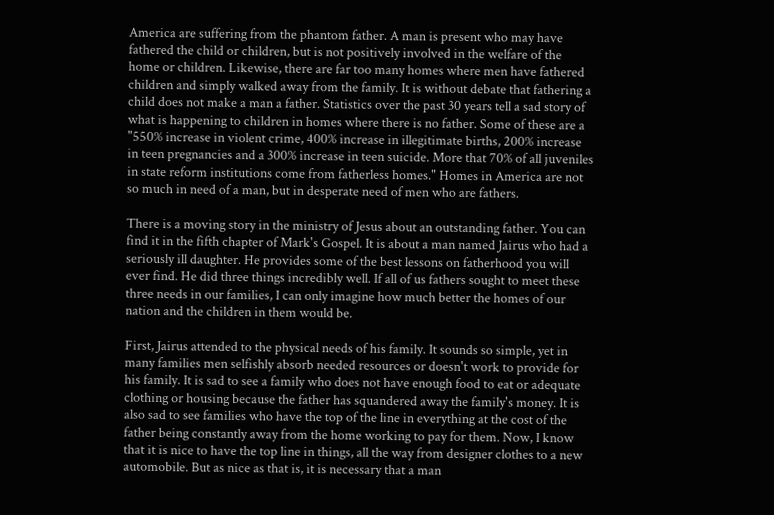America are suffering from the phantom father. A man is present who may have fathered the child or children, but is not positively involved in the welfare of the home or children. Likewise, there are far too many homes where men have fathered children and simply walked away from the family. It is without debate that fathering a child does not make a man a father. Statistics over the past 30 years tell a sad story of what is happening to children in homes where there is no father. Some of these are a "550% increase in violent crime, 400% increase in illegitimate births, 200% increase in teen pregnancies and a 300% increase in teen suicide. More that 70% of all juveniles in state reform institutions come from fatherless homes." Homes in America are not so much in need of a man, but in desperate need of men who are fathers.

There is a moving story in the ministry of Jesus about an outstanding father. You can find it in the fifth chapter of Mark's Gospel. It is about a man named Jairus who had a seriously ill daughter. He provides some of the best lessons on fatherhood you will ever find. He did three things incredibly well. If all of us fathers sought to meet these three needs in our families, I can only imagine how much better the homes of our nation and the children in them would be.

First, Jairus attended to the physical needs of his family. It sounds so simple, yet in many families men selfishly absorb needed resources or doesn't work to provide for his family. It is sad to see a family who does not have enough food to eat or adequate clothing or housing because the father has squandered away the family's money. It is also sad to see families who have the top of the line in everything at the cost of the father being constantly away from the home working to pay for them. Now, I know that it is nice to have the top line in things, all the way from designer clothes to a new automobile. But as nice as that is, it is necessary that a man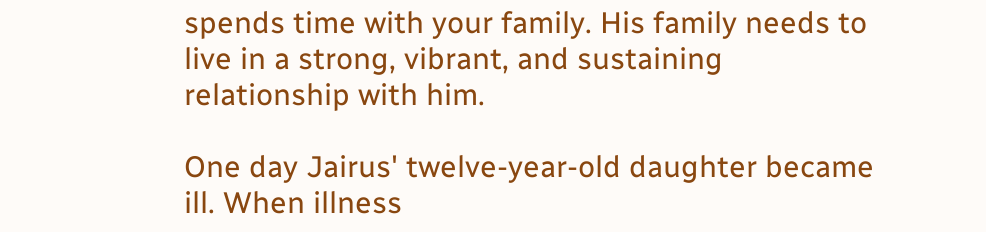spends time with your family. His family needs to live in a strong, vibrant, and sustaining relationship with him.

One day Jairus' twelve-year-old daughter became ill. When illness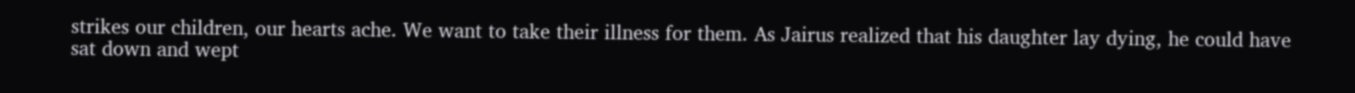strikes our children, our hearts ache. We want to take their illness for them. As Jairus realized that his daughter lay dying, he could have sat down and wept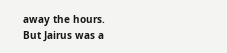away the hours. But Jairus was a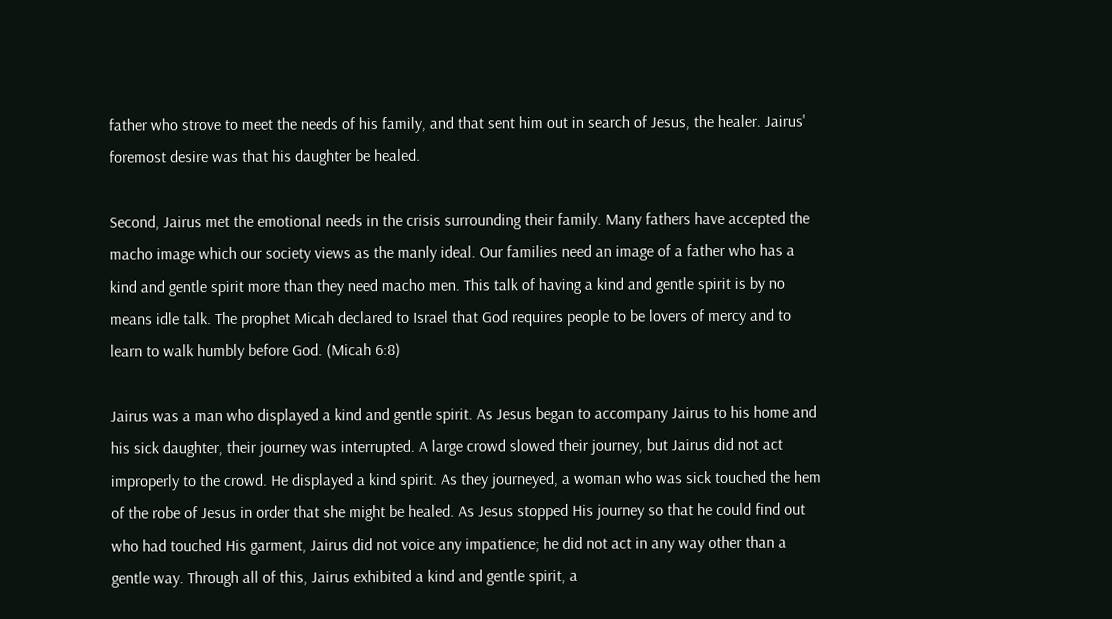father who strove to meet the needs of his family, and that sent him out in search of Jesus, the healer. Jairus' foremost desire was that his daughter be healed.

Second, Jairus met the emotional needs in the crisis surrounding their family. Many fathers have accepted the macho image which our society views as the manly ideal. Our families need an image of a father who has a kind and gentle spirit more than they need macho men. This talk of having a kind and gentle spirit is by no means idle talk. The prophet Micah declared to Israel that God requires people to be lovers of mercy and to learn to walk humbly before God. (Micah 6:8)

Jairus was a man who displayed a kind and gentle spirit. As Jesus began to accompany Jairus to his home and his sick daughter, their journey was interrupted. A large crowd slowed their journey, but Jairus did not act improperly to the crowd. He displayed a kind spirit. As they journeyed, a woman who was sick touched the hem of the robe of Jesus in order that she might be healed. As Jesus stopped His journey so that he could find out who had touched His garment, Jairus did not voice any impatience; he did not act in any way other than a gentle way. Through all of this, Jairus exhibited a kind and gentle spirit, a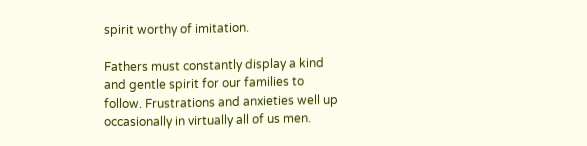spirit worthy of imitation.

Fathers must constantly display a kind and gentle spirit for our families to follow. Frustrations and anxieties well up occasionally in virtually all of us men.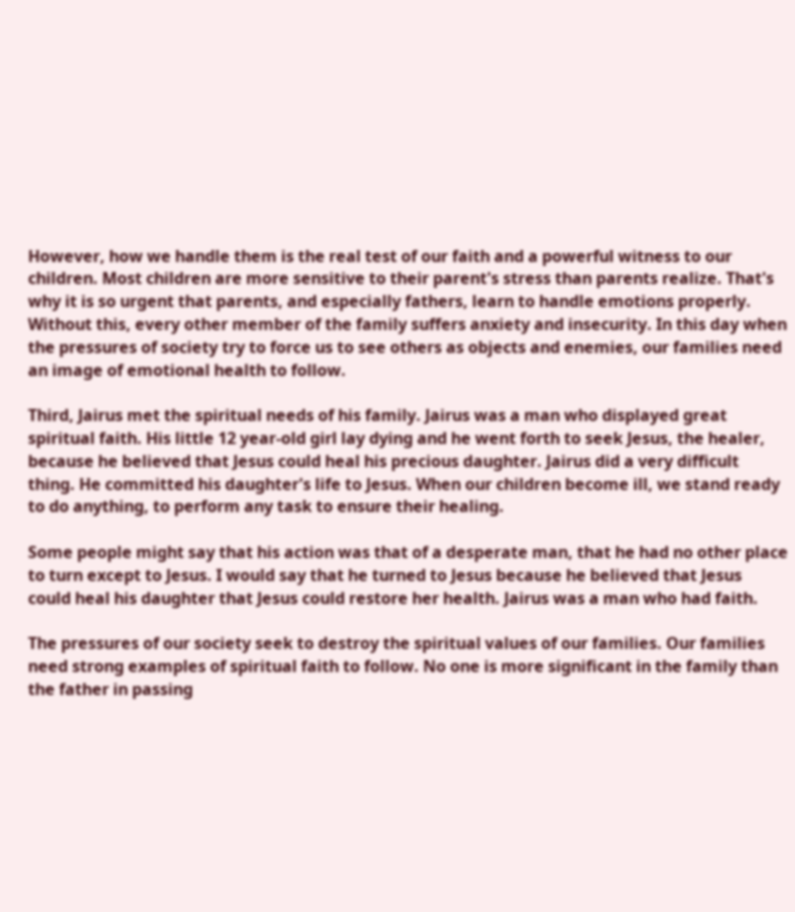However, how we handle them is the real test of our faith and a powerful witness to our children. Most children are more sensitive to their parent's stress than parents realize. That's why it is so urgent that parents, and especially fathers, learn to handle emotions properly. Without this, every other member of the family suffers anxiety and insecurity. In this day when the pressures of society try to force us to see others as objects and enemies, our families need an image of emotional health to follow.

Third, Jairus met the spiritual needs of his family. Jairus was a man who displayed great spiritual faith. His little 12 year-old girl lay dying and he went forth to seek Jesus, the healer, because he believed that Jesus could heal his precious daughter. Jairus did a very difficult thing. He committed his daughter's life to Jesus. When our children become ill, we stand ready to do anything, to perform any task to ensure their healing.

Some people might say that his action was that of a desperate man, that he had no other place to turn except to Jesus. I would say that he turned to Jesus because he believed that Jesus could heal his daughter that Jesus could restore her health. Jairus was a man who had faith.

The pressures of our society seek to destroy the spiritual values of our families. Our families need strong examples of spiritual faith to follow. No one is more significant in the family than the father in passing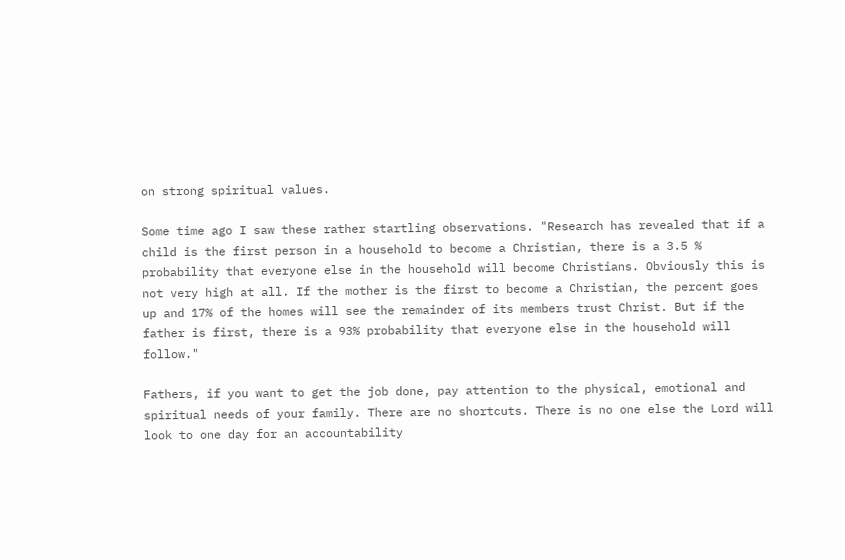on strong spiritual values.

Some time ago I saw these rather startling observations. "Research has revealed that if a child is the first person in a household to become a Christian, there is a 3.5 % probability that everyone else in the household will become Christians. Obviously this is not very high at all. If the mother is the first to become a Christian, the percent goes up and 17% of the homes will see the remainder of its members trust Christ. But if the father is first, there is a 93% probability that everyone else in the household will follow."

Fathers, if you want to get the job done, pay attention to the physical, emotional and spiritual needs of your family. There are no shortcuts. There is no one else the Lord will look to one day for an accountability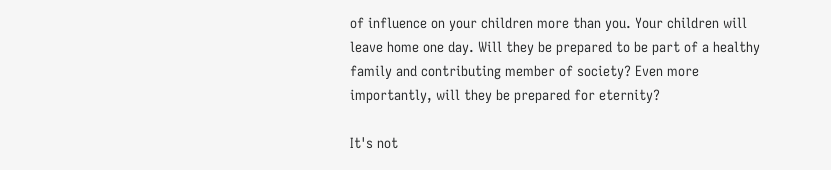of influence on your children more than you. Your children will leave home one day. Will they be prepared to be part of a healthy family and contributing member of society? Even more importantly, will they be prepared for eternity?

It's not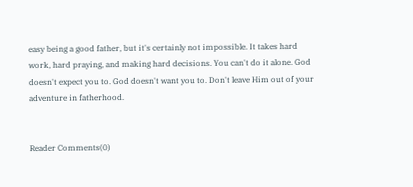easy being a good father, but it's certainly not impossible. It takes hard work, hard praying, and making hard decisions. You can't do it alone. God doesn't expect you to. God doesn't want you to. Don't leave Him out of your adventure in fatherhood.


Reader Comments(0)